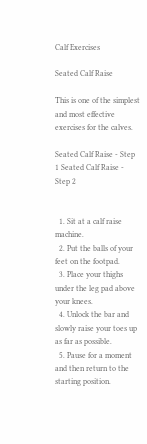Calf Exercises

Seated Calf Raise

This is one of the simplest and most effective exercises for the calves.

Seated Calf Raise - Step 1 Seated Calf Raise - Step 2


  1. Sit at a calf raise machine.
  2. Put the balls of your feet on the footpad.
  3. Place your thighs under the leg pad above your knees.
  4. Unlock the bar and slowly raise your toes up as far as possible.
  5. Pause for a moment and then return to the starting position.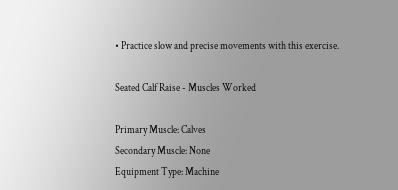• Practice slow and precise movements with this exercise.

Seated Calf Raise - Muscles Worked

Primary Muscle: Calves
Secondary Muscle: None
Equipment Type: Machine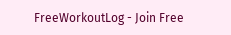FreeWorkoutLog - Join Free